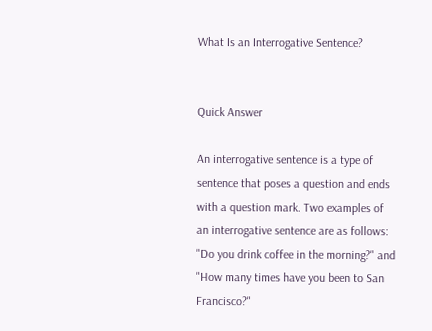What Is an Interrogative Sentence?


Quick Answer

An interrogative sentence is a type of sentence that poses a question and ends with a question mark. Two examples of an interrogative sentence are as follows: "Do you drink coffee in the morning?" and "How many times have you been to San Francisco?"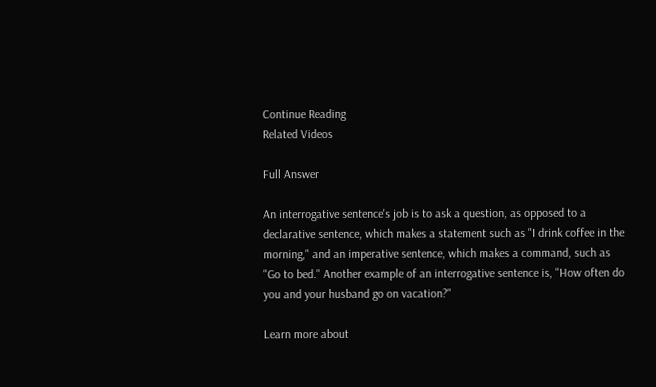Continue Reading
Related Videos

Full Answer

An interrogative sentence's job is to ask a question, as opposed to a declarative sentence, which makes a statement such as "I drink coffee in the morning," and an imperative sentence, which makes a command, such as "Go to bed." Another example of an interrogative sentence is, "How often do you and your husband go on vacation?"

Learn more about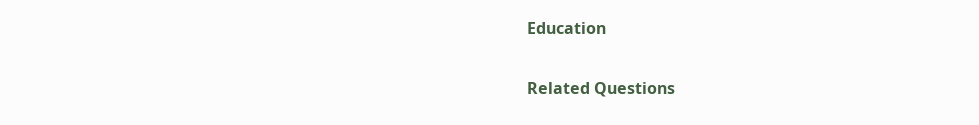Education

Related Questions